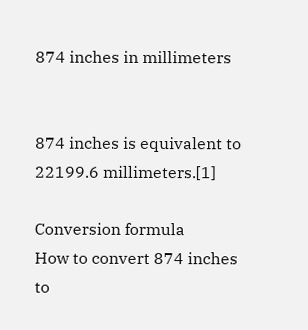874 inches in millimeters


874 inches is equivalent to 22199.6 millimeters.[1]

Conversion formula
How to convert 874 inches to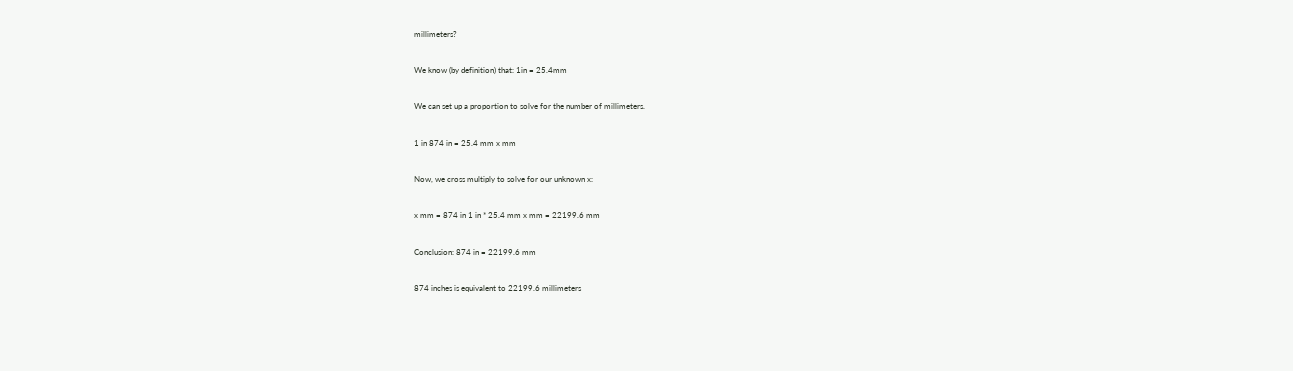millimeters?

We know (by definition) that: 1in = 25.4mm

We can set up a proportion to solve for the number of millimeters.

1 in 874 in = 25.4 mm x mm

Now, we cross multiply to solve for our unknown x:

x mm = 874 in 1 in * 25.4 mm x mm = 22199.6 mm

Conclusion: 874 in = 22199.6 mm

874 inches is equivalent to 22199.6 millimeters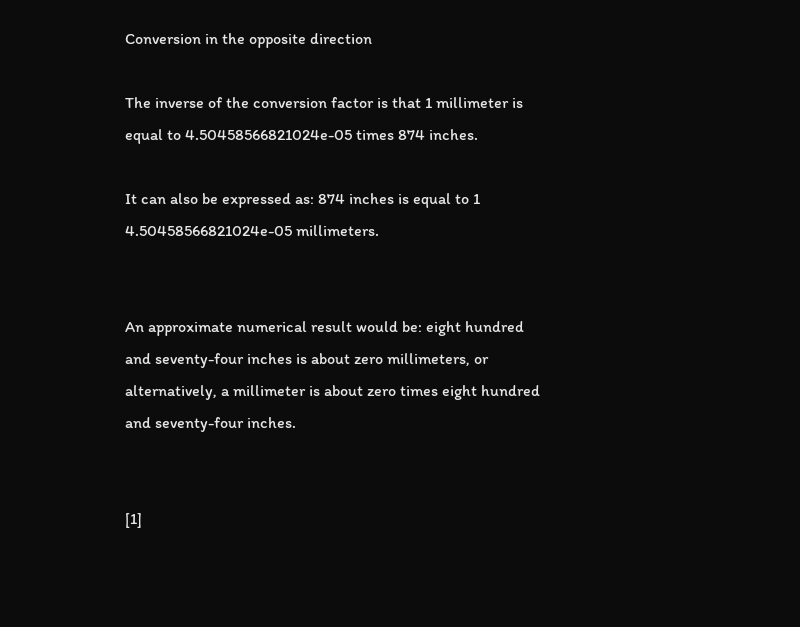Conversion in the opposite direction

The inverse of the conversion factor is that 1 millimeter is equal to 4.50458566821024e-05 times 874 inches.

It can also be expressed as: 874 inches is equal to 1 4.50458566821024e-05 millimeters.


An approximate numerical result would be: eight hundred and seventy-four inches is about zero millimeters, or alternatively, a millimeter is about zero times eight hundred and seventy-four inches.


[1]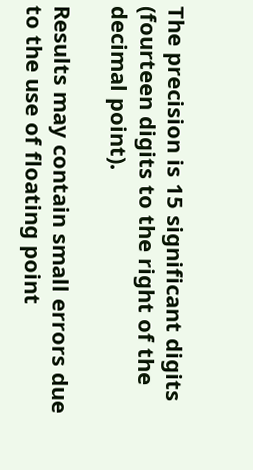The precision is 15 significant digits (fourteen digits to the right of the decimal point).

Results may contain small errors due to the use of floating point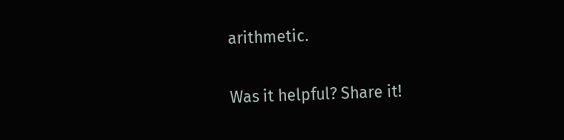arithmetic.

Was it helpful? Share it!